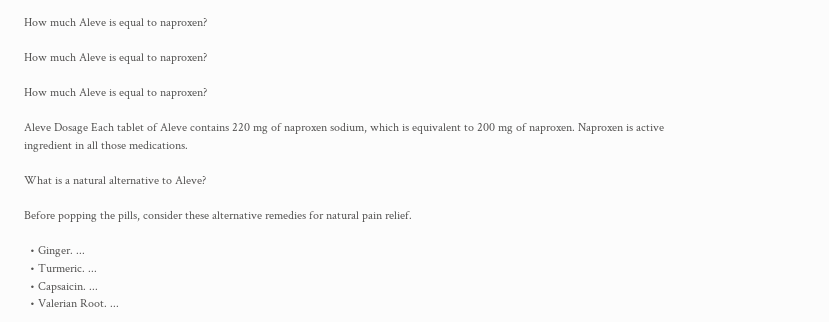How much Aleve is equal to naproxen?

How much Aleve is equal to naproxen?

How much Aleve is equal to naproxen?

Aleve Dosage Each tablet of Aleve contains 220 mg of naproxen sodium, which is equivalent to 200 mg of naproxen. Naproxen is active ingredient in all those medications.

What is a natural alternative to Aleve?

Before popping the pills, consider these alternative remedies for natural pain relief.

  • Ginger. ...
  • Turmeric. ...
  • Capsaicin. ...
  • Valerian Root. ...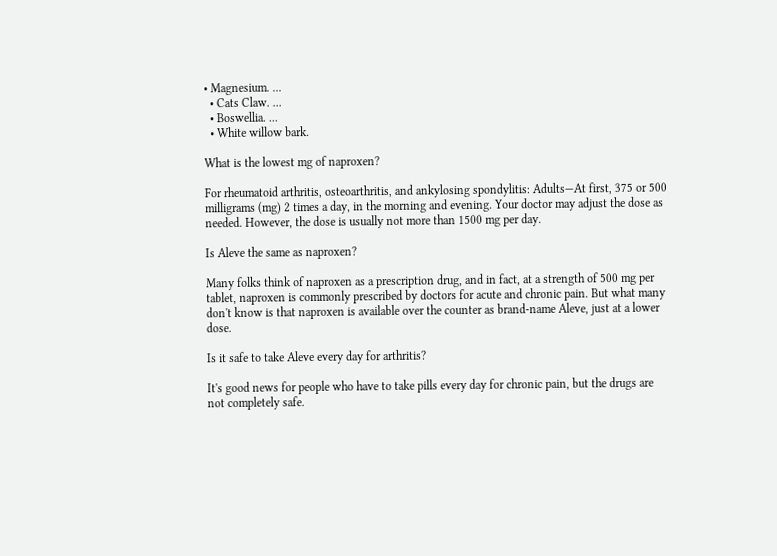• Magnesium. ...
  • Cats Claw. ...
  • Boswellia. ...
  • White willow bark.

What is the lowest mg of naproxen?

For rheumatoid arthritis, osteoarthritis, and ankylosing spondylitis: Adults—At first, 375 or 500 milligrams (mg) 2 times a day, in the morning and evening. Your doctor may adjust the dose as needed. However, the dose is usually not more than 1500 mg per day.

Is Aleve the same as naproxen?

Many folks think of naproxen as a prescription drug, and in fact, at a strength of 500 mg per tablet, naproxen is commonly prescribed by doctors for acute and chronic pain. But what many don't know is that naproxen is available over the counter as brand-name Aleve, just at a lower dose.

Is it safe to take Aleve every day for arthritis?

It's good news for people who have to take pills every day for chronic pain, but the drugs are not completely safe.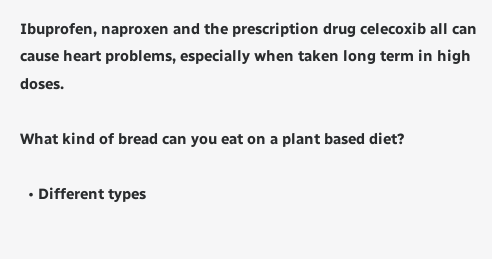Ibuprofen, naproxen and the prescription drug celecoxib all can cause heart problems, especially when taken long term in high doses.

What kind of bread can you eat on a plant based diet?

  • Different types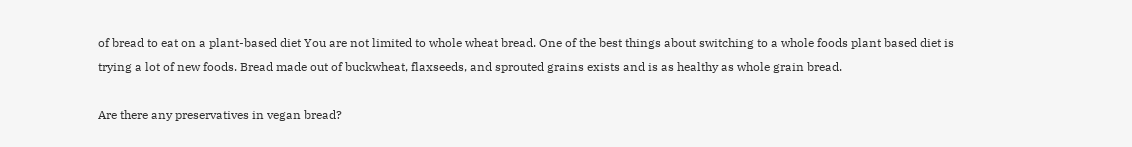of bread to eat on a plant-based diet You are not limited to whole wheat bread. One of the best things about switching to a whole foods plant based diet is trying a lot of new foods. Bread made out of buckwheat, flaxseeds, and sprouted grains exists and is as healthy as whole grain bread.

Are there any preservatives in vegan bread?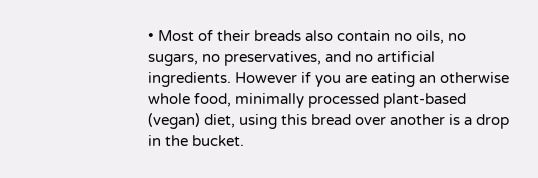• Most of their breads also contain no oils, no sugars, no preservatives, and no artificial ingredients. However if you are eating an otherwise whole food, minimally processed plant-based (vegan) diet, using this bread over another is a drop in the bucket.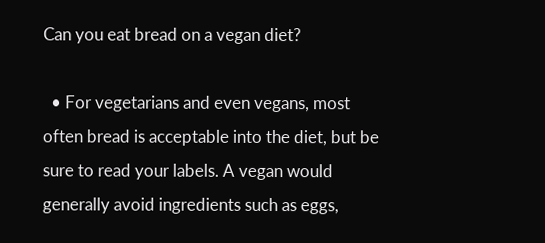Can you eat bread on a vegan diet?

  • For vegetarians and even vegans, most often bread is acceptable into the diet, but be sure to read your labels. A vegan would generally avoid ingredients such as eggs,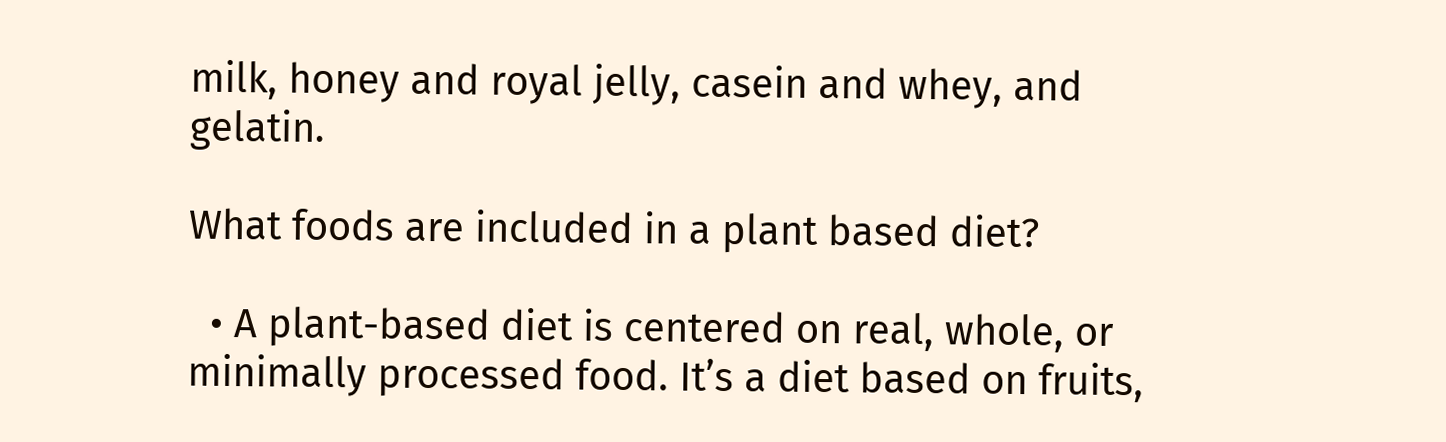milk, honey and royal jelly, casein and whey, and gelatin.

What foods are included in a plant based diet?

  • A plant-based diet is centered on real, whole, or minimally processed food. It’s a diet based on fruits,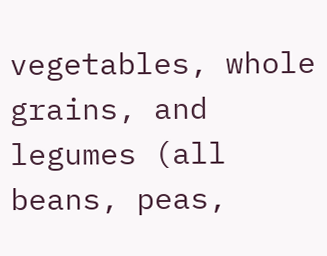vegetables, whole grains, and legumes (all beans, peas,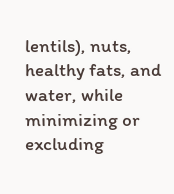lentils), nuts, healthy fats, and water, while minimizing or excluding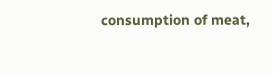consumption of meat,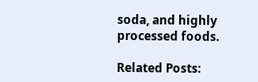soda, and highly processed foods.

Related Posts: